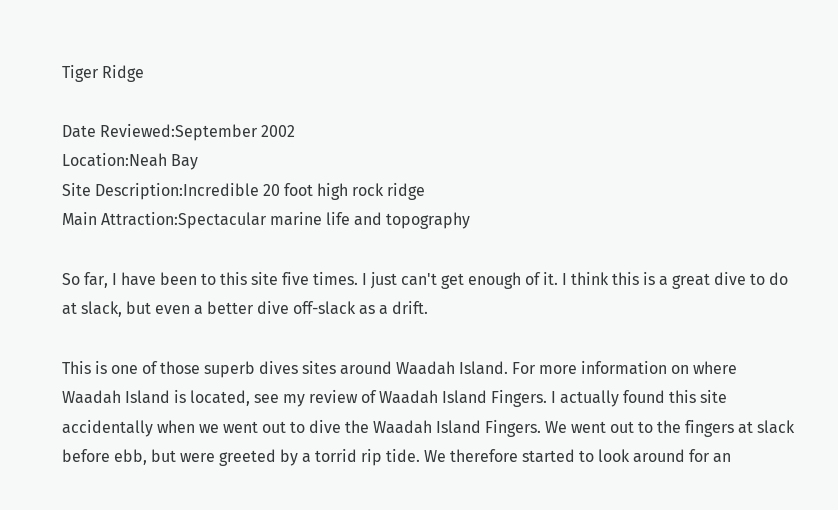Tiger Ridge

Date Reviewed:September 2002
Location:Neah Bay
Site Description:Incredible 20 foot high rock ridge
Main Attraction:Spectacular marine life and topography

So far, I have been to this site five times. I just can't get enough of it. I think this is a great dive to do at slack, but even a better dive off-slack as a drift.

This is one of those superb dives sites around Waadah Island. For more information on where Waadah Island is located, see my review of Waadah Island Fingers. I actually found this site accidentally when we went out to dive the Waadah Island Fingers. We went out to the fingers at slack before ebb, but were greeted by a torrid rip tide. We therefore started to look around for an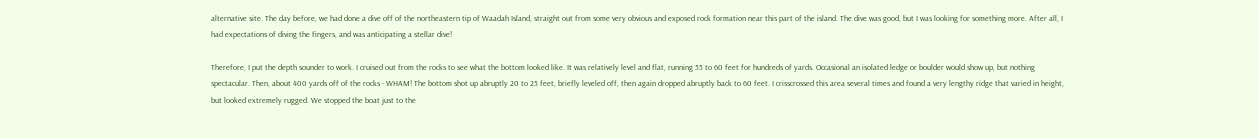alternative site. The day before, we had done a dive off of the northeastern tip of Waadah Island, straight out from some very obvious and exposed rock formation near this part of the island. The dive was good, but I was looking for something more. After all, I had expectations of diving the fingers, and was anticipating a stellar dive!

Therefore, I put the depth sounder to work. I cruised out from the rocks to see what the bottom looked like. It was relatively level and flat, running 55 to 60 feet for hundreds of yards. Occasional an isolated ledge or boulder would show up, but nothing spectacular. Then, about 400 yards off of the rocks - WHAM! The bottom shot up abruptly 20 to 25 feet, briefly leveled off, then again dropped abruptly back to 60 feet. I crisscrossed this area several times and found a very lengthy ridge that varied in height, but looked extremely rugged. We stopped the boat just to the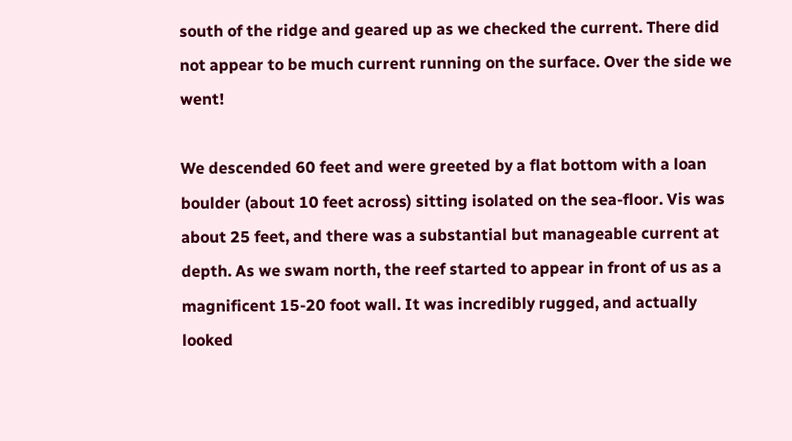south of the ridge and geared up as we checked the current. There did not appear to be much current running on the surface. Over the side we went!

We descended 60 feet and were greeted by a flat bottom with a loan boulder (about 10 feet across) sitting isolated on the sea-floor. Vis was about 25 feet, and there was a substantial but manageable current at depth. As we swam north, the reef started to appear in front of us as a magnificent 15-20 foot wall. It was incredibly rugged, and actually looked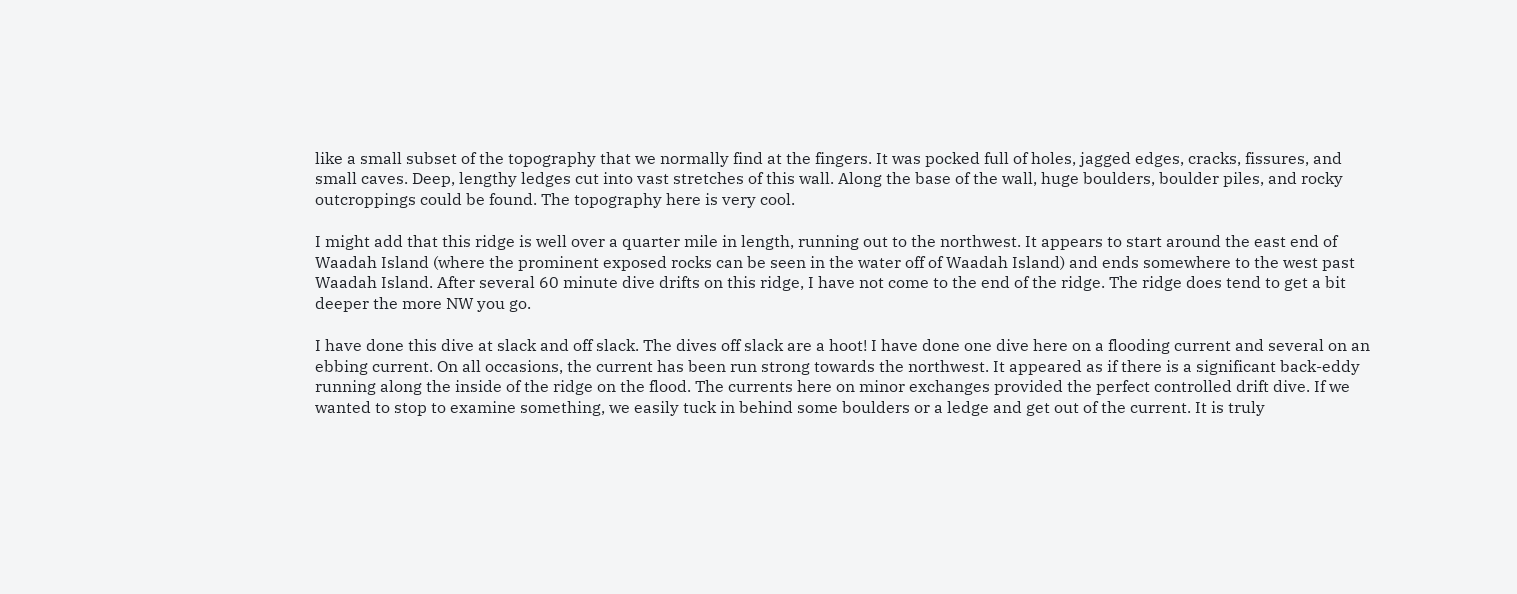like a small subset of the topography that we normally find at the fingers. It was pocked full of holes, jagged edges, cracks, fissures, and small caves. Deep, lengthy ledges cut into vast stretches of this wall. Along the base of the wall, huge boulders, boulder piles, and rocky outcroppings could be found. The topography here is very cool.

I might add that this ridge is well over a quarter mile in length, running out to the northwest. It appears to start around the east end of Waadah Island (where the prominent exposed rocks can be seen in the water off of Waadah Island) and ends somewhere to the west past Waadah Island. After several 60 minute dive drifts on this ridge, I have not come to the end of the ridge. The ridge does tend to get a bit deeper the more NW you go.

I have done this dive at slack and off slack. The dives off slack are a hoot! I have done one dive here on a flooding current and several on an ebbing current. On all occasions, the current has been run strong towards the northwest. It appeared as if there is a significant back-eddy running along the inside of the ridge on the flood. The currents here on minor exchanges provided the perfect controlled drift dive. If we wanted to stop to examine something, we easily tuck in behind some boulders or a ledge and get out of the current. It is truly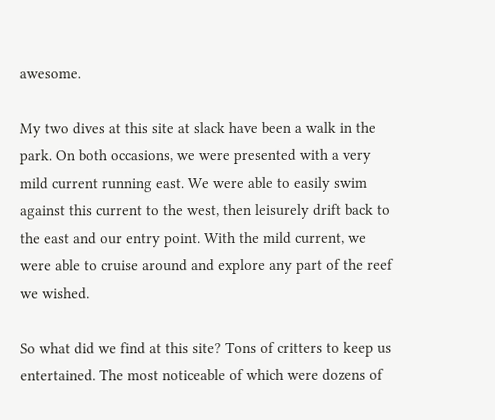awesome.

My two dives at this site at slack have been a walk in the park. On both occasions, we were presented with a very mild current running east. We were able to easily swim against this current to the west, then leisurely drift back to the east and our entry point. With the mild current, we were able to cruise around and explore any part of the reef we wished.

So what did we find at this site? Tons of critters to keep us entertained. The most noticeable of which were dozens of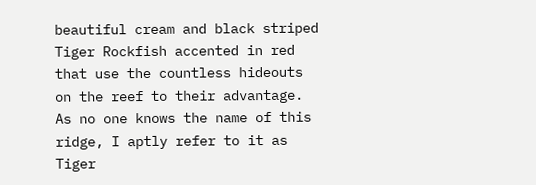beautiful cream and black striped Tiger Rockfish accented in red that use the countless hideouts on the reef to their advantage. As no one knows the name of this ridge, I aptly refer to it as Tiger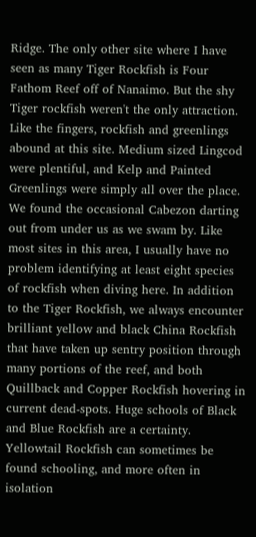Ridge. The only other site where I have seen as many Tiger Rockfish is Four Fathom Reef off of Nanaimo. But the shy Tiger rockfish weren't the only attraction. Like the fingers, rockfish and greenlings abound at this site. Medium sized Lingcod were plentiful, and Kelp and Painted Greenlings were simply all over the place. We found the occasional Cabezon darting out from under us as we swam by. Like most sites in this area, I usually have no problem identifying at least eight species of rockfish when diving here. In addition to the Tiger Rockfish, we always encounter brilliant yellow and black China Rockfish that have taken up sentry position through many portions of the reef, and both Quillback and Copper Rockfish hovering in current dead-spots. Huge schools of Black and Blue Rockfish are a certainty. Yellowtail Rockfish can sometimes be found schooling, and more often in isolation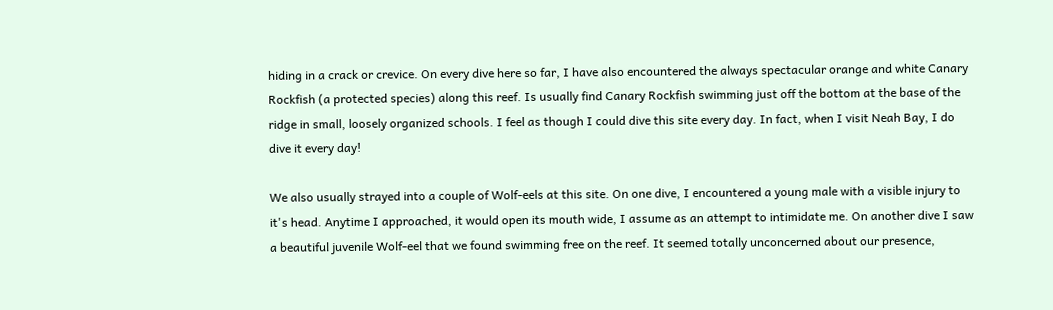hiding in a crack or crevice. On every dive here so far, I have also encountered the always spectacular orange and white Canary Rockfish (a protected species) along this reef. Is usually find Canary Rockfish swimming just off the bottom at the base of the ridge in small, loosely organized schools. I feel as though I could dive this site every day. In fact, when I visit Neah Bay, I do dive it every day!

We also usually strayed into a couple of Wolf-eels at this site. On one dive, I encountered a young male with a visible injury to it's head. Anytime I approached, it would open its mouth wide, I assume as an attempt to intimidate me. On another dive I saw a beautiful juvenile Wolf-eel that we found swimming free on the reef. It seemed totally unconcerned about our presence,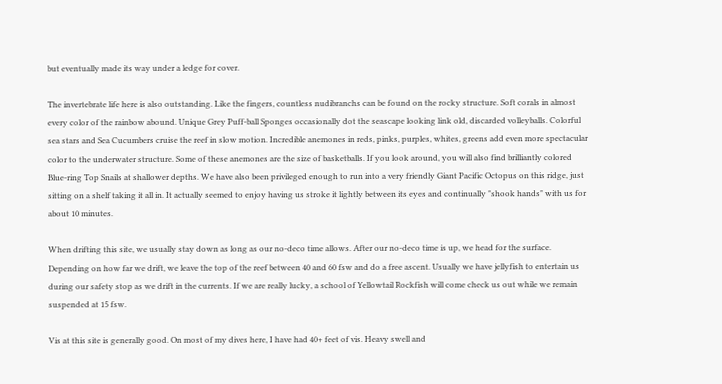but eventually made its way under a ledge for cover.

The invertebrate life here is also outstanding. Like the fingers, countless nudibranchs can be found on the rocky structure. Soft corals in almost every color of the rainbow abound. Unique Grey Puff-ball Sponges occasionally dot the seascape looking link old, discarded volleyballs. Colorful sea stars and Sea Cucumbers cruise the reef in slow motion. Incredible anemones in reds, pinks, purples, whites, greens add even more spectacular color to the underwater structure. Some of these anemones are the size of basketballs. If you look around, you will also find brilliantly colored Blue-ring Top Snails at shallower depths. We have also been privileged enough to run into a very friendly Giant Pacific Octopus on this ridge, just sitting on a shelf taking it all in. It actually seemed to enjoy having us stroke it lightly between its eyes and continually "shook hands" with us for about 10 minutes.

When drifting this site, we usually stay down as long as our no-deco time allows. After our no-deco time is up, we head for the surface. Depending on how far we drift, we leave the top of the reef between 40 and 60 fsw and do a free ascent. Usually we have jellyfish to entertain us during our safety stop as we drift in the currents. If we are really lucky, a school of Yellowtail Rockfish will come check us out while we remain suspended at 15 fsw.

Vis at this site is generally good. On most of my dives here, I have had 40+ feet of vis. Heavy swell and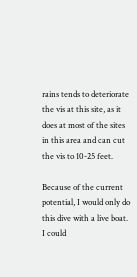rains tends to deteriorate the vis at this site, as it does at most of the sites in this area and can cut the vis to 10-25 feet.

Because of the current potential, I would only do this dive with a live boat. I could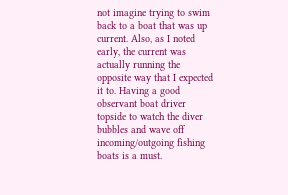not imagine trying to swim back to a boat that was up current. Also, as I noted early, the current was actually running the opposite way that I expected it to. Having a good observant boat driver topside to watch the diver bubbles and wave off incoming/outgoing fishing boats is a must.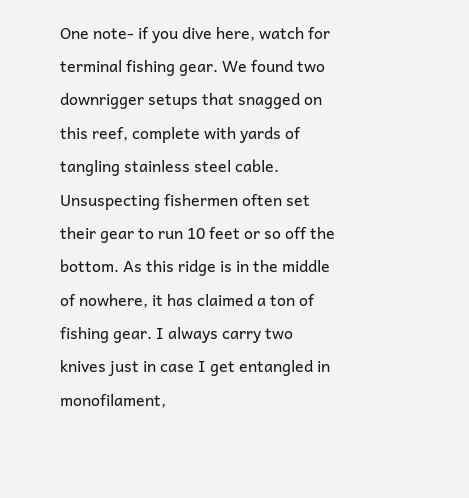One note- if you dive here, watch for terminal fishing gear. We found two downrigger setups that snagged on this reef, complete with yards of tangling stainless steel cable. Unsuspecting fishermen often set their gear to run 10 feet or so off the bottom. As this ridge is in the middle of nowhere, it has claimed a ton of fishing gear. I always carry two knives just in case I get entangled in monofilament,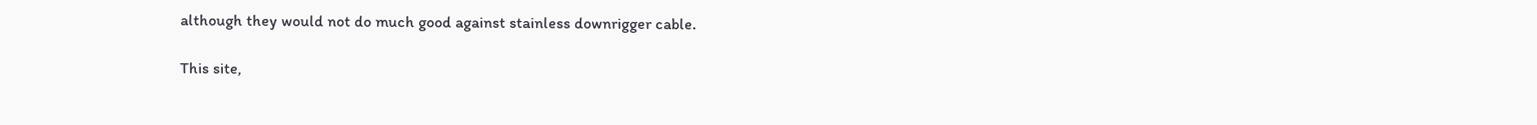although they would not do much good against stainless downrigger cable.

This site,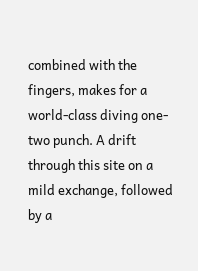combined with the fingers, makes for a world-class diving one-two punch. A drift through this site on a mild exchange, followed by a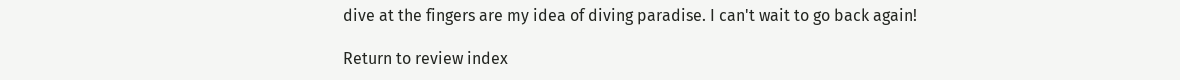dive at the fingers are my idea of diving paradise. I can't wait to go back again!

Return to review index